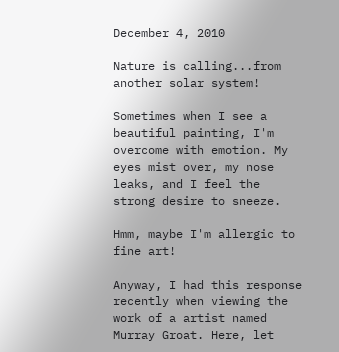December 4, 2010

Nature is calling...from another solar system!

Sometimes when I see a beautiful painting, I'm overcome with emotion. My eyes mist over, my nose leaks, and I feel the strong desire to sneeze.

Hmm, maybe I'm allergic to fine art!

Anyway, I had this response recently when viewing the work of a artist named Murray Groat. Here, let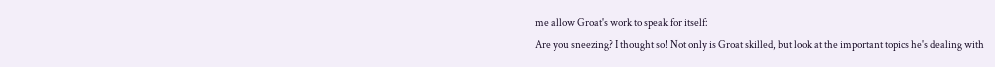me allow Groat's work to speak for itself:
Are you sneezing? I thought so! Not only is Groat skilled, but look at the important topics he's dealing with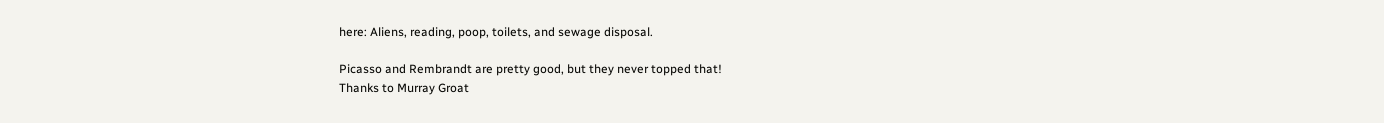here: Aliens, reading, poop, toilets, and sewage disposal.

Picasso and Rembrandt are pretty good, but they never topped that!
Thanks to Murray Groat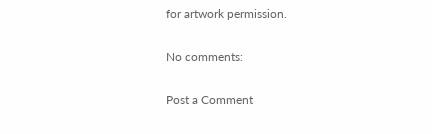for artwork permission.

No comments:

Post a Comment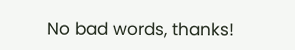No bad words, thanks!